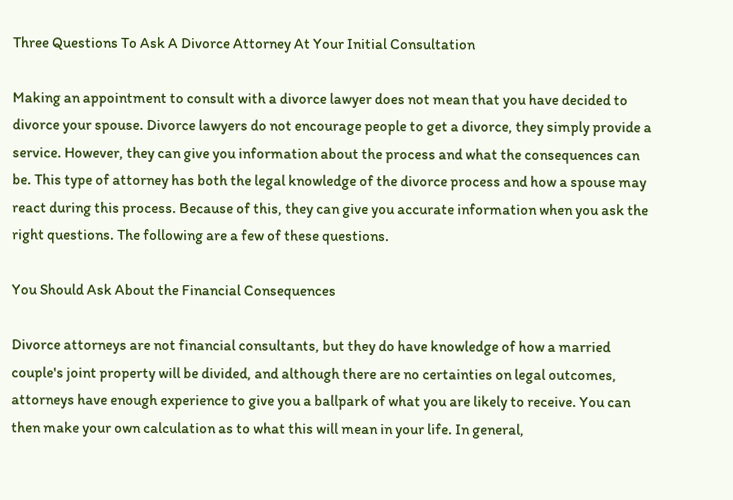Three Questions To Ask A Divorce Attorney At Your Initial Consultation

Making an appointment to consult with a divorce lawyer does not mean that you have decided to divorce your spouse. Divorce lawyers do not encourage people to get a divorce, they simply provide a service. However, they can give you information about the process and what the consequences can be. This type of attorney has both the legal knowledge of the divorce process and how a spouse may react during this process. Because of this, they can give you accurate information when you ask the right questions. The following are a few of these questions.

You Should Ask About the Financial Consequences

Divorce attorneys are not financial consultants, but they do have knowledge of how a married couple's joint property will be divided, and although there are no certainties on legal outcomes, attorneys have enough experience to give you a ballpark of what you are likely to receive. You can then make your own calculation as to what this will mean in your life. In general,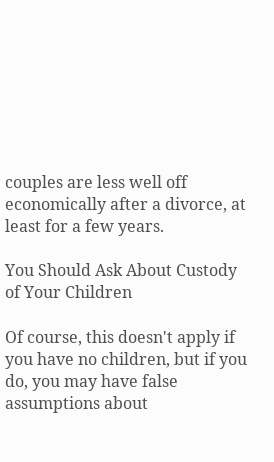couples are less well off economically after a divorce, at least for a few years.

You Should Ask About Custody of Your Children

Of course, this doesn't apply if you have no children, but if you do, you may have false assumptions about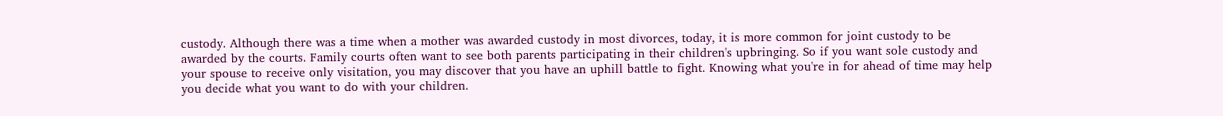custody. Although there was a time when a mother was awarded custody in most divorces, today, it is more common for joint custody to be awarded by the courts. Family courts often want to see both parents participating in their children's upbringing. So if you want sole custody and your spouse to receive only visitation, you may discover that you have an uphill battle to fight. Knowing what you're in for ahead of time may help you decide what you want to do with your children.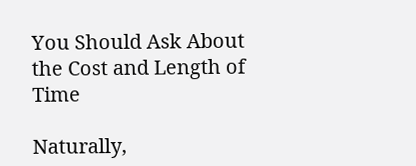You Should Ask About the Cost and Length of Time

Naturally,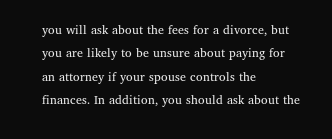you will ask about the fees for a divorce, but you are likely to be unsure about paying for an attorney if your spouse controls the finances. In addition, you should ask about the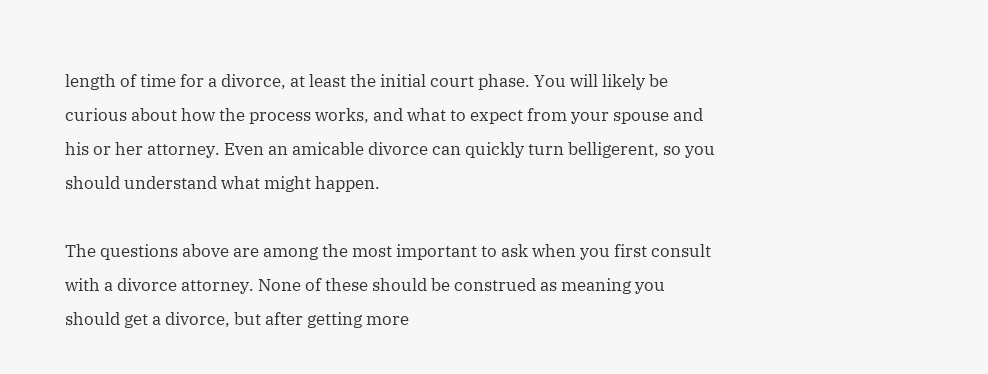length of time for a divorce, at least the initial court phase. You will likely be curious about how the process works, and what to expect from your spouse and his or her attorney. Even an amicable divorce can quickly turn belligerent, so you should understand what might happen.

The questions above are among the most important to ask when you first consult with a divorce attorney. None of these should be construed as meaning you should get a divorce, but after getting more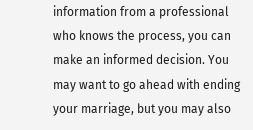information from a professional who knows the process, you can make an informed decision. You may want to go ahead with ending your marriage, but you may also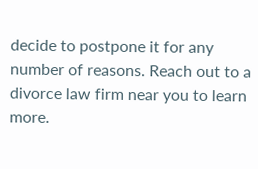decide to postpone it for any number of reasons. Reach out to a divorce law firm near you to learn more.